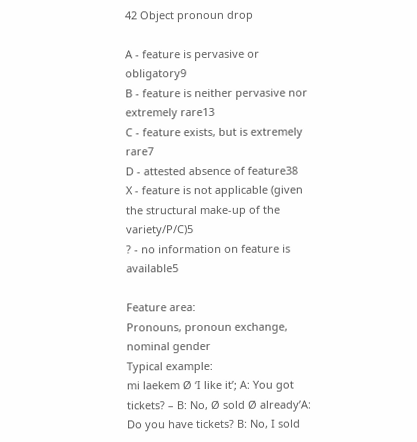42 Object pronoun drop

A - feature is pervasive or obligatory9
B - feature is neither pervasive nor extremely rare13
C - feature exists, but is extremely rare7
D - attested absence of feature38
X - feature is not applicable (given the structural make-up of the variety/P/C)5
? - no information on feature is available5

Feature area:
Pronouns, pronoun exchange, nominal gender
Typical example:
mi laekem Ø ‘I like it’; A: You got tickets? – B: No, Ø sold Ø alreadyʼA: Do you have tickets? B: No, I sold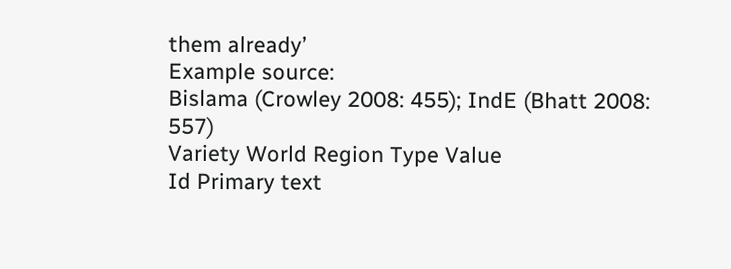them alreadyʼ
Example source:
Bislama (Crowley 2008: 455); IndE (Bhatt 2008: 557)
Variety World Region Type Value
Id Primary text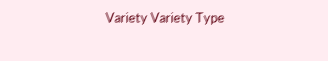Variety Variety Type